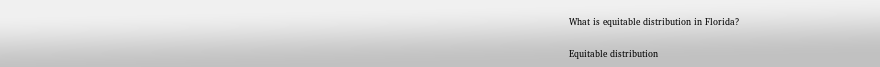What is equitable distribution in Florida?

Equitable distribution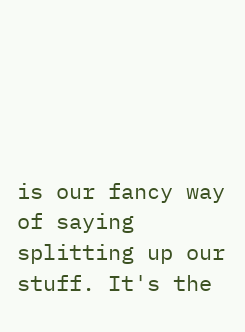is our fancy way of saying splitting up our stuff. It's the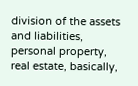division of the assets and liabilities, personal property, real estate, basically,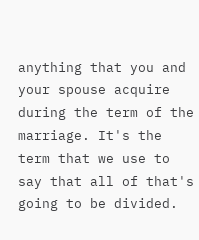anything that you and your spouse acquire during the term of the marriage. It's the term that we use to say that all of that's going to be divided.